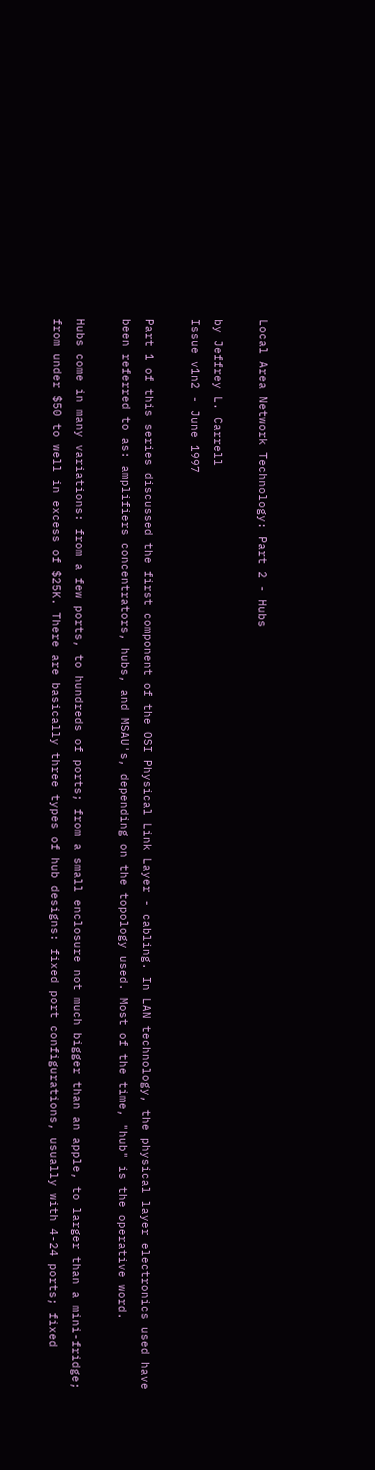Local Area Network Technology: Part 2 - Hubs

by Jeffrey L. Carrell
Issue v1n2 - June 1997

Part 1 of this series discussed the first component of the OSI Physical Link Layer - cabling. In LAN technology, the physical layer electronics used have been referred to as: amplifiers concentrators, hubs, and MSAU's, depending on the topology used. Most of the time, "hub" is the operative word.

Hubs come in many variations: from a few ports, to hundreds of ports; from a small enclosure not much bigger than an apple, to larger than a mini-fridge; from under $50 to well in excess of $25K. There are basically three types of hub designs: fixed port configurations, usually with 4-24 ports; fixed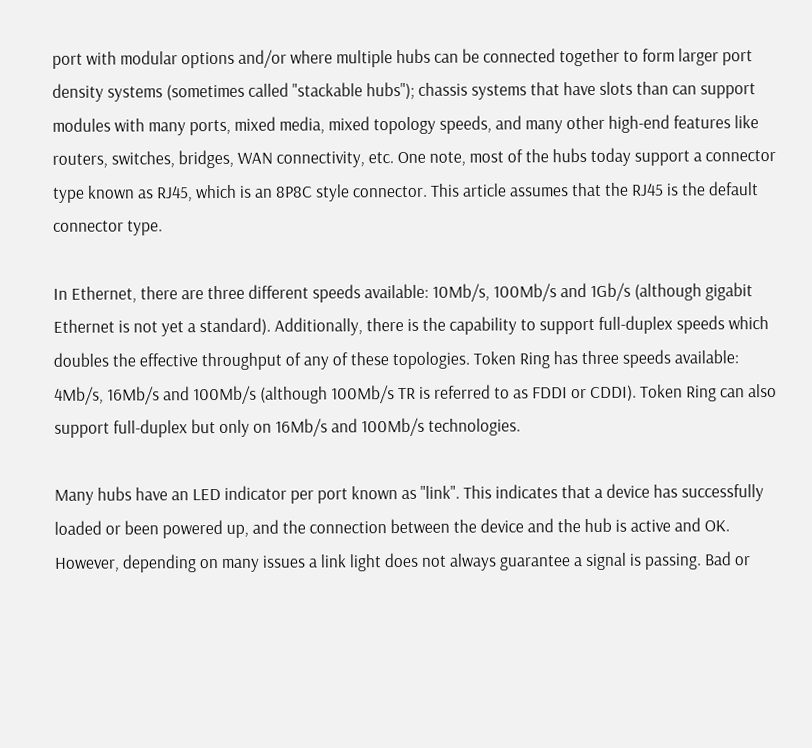port with modular options and/or where multiple hubs can be connected together to form larger port density systems (sometimes called "stackable hubs"); chassis systems that have slots than can support modules with many ports, mixed media, mixed topology speeds, and many other high-end features like routers, switches, bridges, WAN connectivity, etc. One note, most of the hubs today support a connector type known as RJ45, which is an 8P8C style connector. This article assumes that the RJ45 is the default connector type.

In Ethernet, there are three different speeds available: 10Mb/s, 100Mb/s and 1Gb/s (although gigabit Ethernet is not yet a standard). Additionally, there is the capability to support full-duplex speeds which doubles the effective throughput of any of these topologies. Token Ring has three speeds available: 4Mb/s, 16Mb/s and 100Mb/s (although 100Mb/s TR is referred to as FDDI or CDDI). Token Ring can also support full-duplex but only on 16Mb/s and 100Mb/s technologies.

Many hubs have an LED indicator per port known as "link". This indicates that a device has successfully loaded or been powered up, and the connection between the device and the hub is active and OK. However, depending on many issues a link light does not always guarantee a signal is passing. Bad or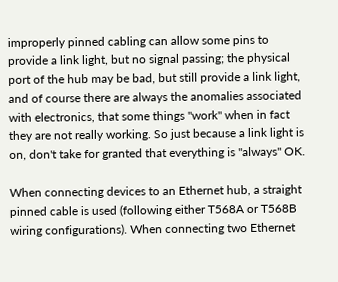improperly pinned cabling can allow some pins to provide a link light, but no signal passing; the physical port of the hub may be bad, but still provide a link light, and of course there are always the anomalies associated with electronics, that some things "work" when in fact they are not really working. So just because a link light is on, don't take for granted that everything is "always" OK.

When connecting devices to an Ethernet hub, a straight pinned cable is used (following either T568A or T568B wiring configurations). When connecting two Ethernet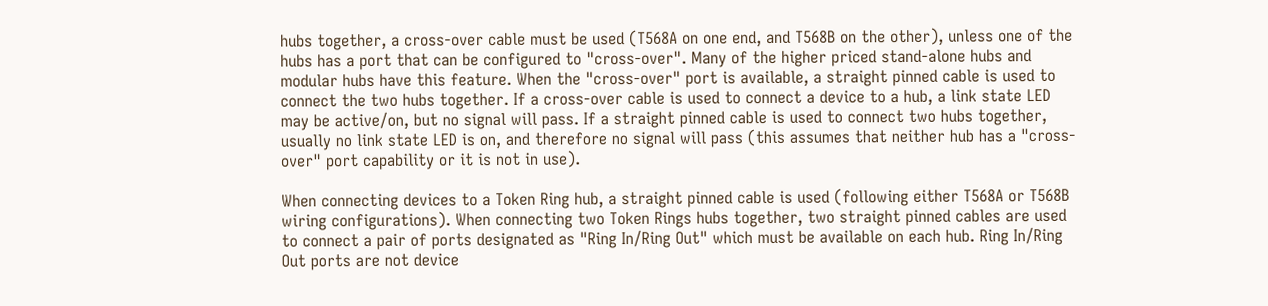hubs together, a cross-over cable must be used (T568A on one end, and T568B on the other), unless one of the hubs has a port that can be configured to "cross-over". Many of the higher priced stand-alone hubs and modular hubs have this feature. When the "cross-over" port is available, a straight pinned cable is used to connect the two hubs together. If a cross-over cable is used to connect a device to a hub, a link state LED may be active/on, but no signal will pass. If a straight pinned cable is used to connect two hubs together, usually no link state LED is on, and therefore no signal will pass (this assumes that neither hub has a "cross-over" port capability or it is not in use).

When connecting devices to a Token Ring hub, a straight pinned cable is used (following either T568A or T568B wiring configurations). When connecting two Token Rings hubs together, two straight pinned cables are used to connect a pair of ports designated as "Ring In/Ring Out" which must be available on each hub. Ring In/Ring Out ports are not device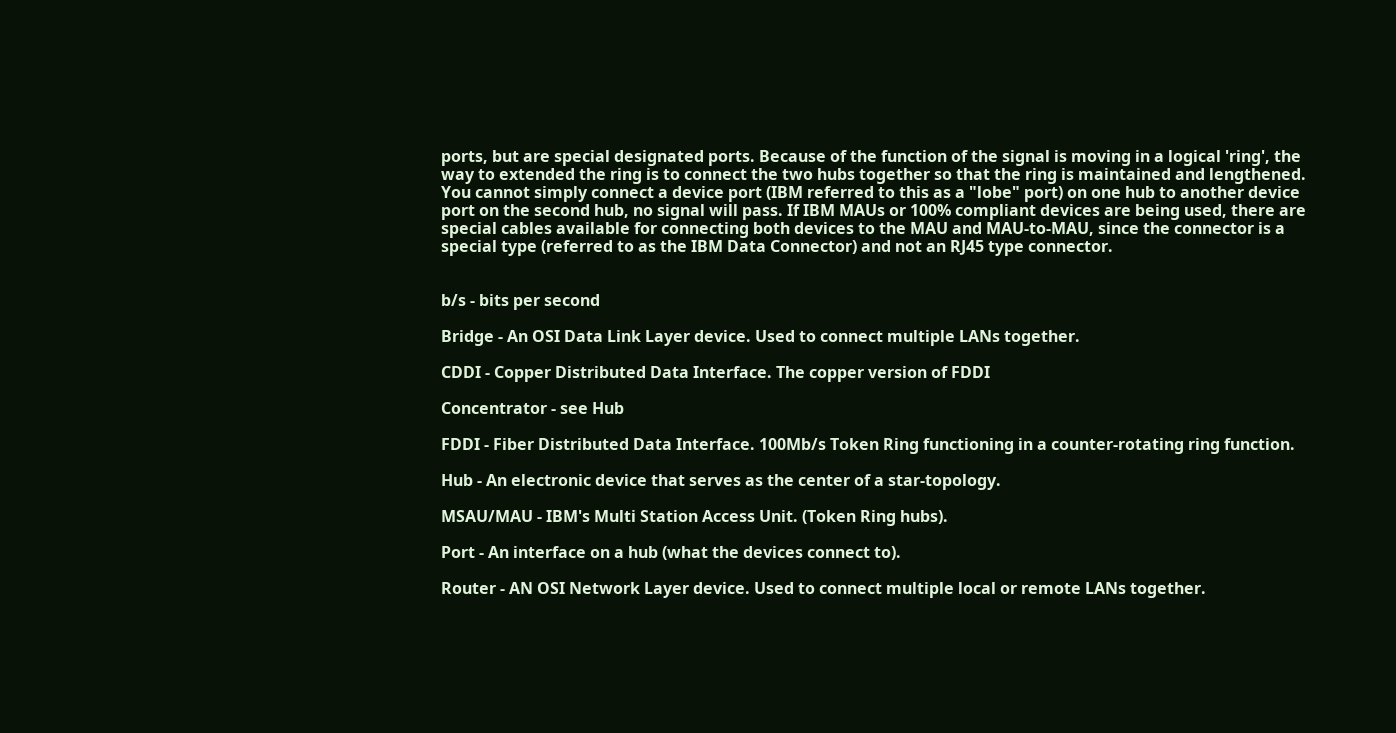ports, but are special designated ports. Because of the function of the signal is moving in a logical 'ring', the way to extended the ring is to connect the two hubs together so that the ring is maintained and lengthened. You cannot simply connect a device port (IBM referred to this as a "lobe" port) on one hub to another device port on the second hub, no signal will pass. If IBM MAUs or 100% compliant devices are being used, there are special cables available for connecting both devices to the MAU and MAU-to-MAU, since the connector is a special type (referred to as the IBM Data Connector) and not an RJ45 type connector.


b/s - bits per second

Bridge - An OSI Data Link Layer device. Used to connect multiple LANs together.

CDDI - Copper Distributed Data Interface. The copper version of FDDI

Concentrator - see Hub

FDDI - Fiber Distributed Data Interface. 100Mb/s Token Ring functioning in a counter-rotating ring function.

Hub - An electronic device that serves as the center of a star-topology.

MSAU/MAU - IBM's Multi Station Access Unit. (Token Ring hubs).

Port - An interface on a hub (what the devices connect to).

Router - AN OSI Network Layer device. Used to connect multiple local or remote LANs together.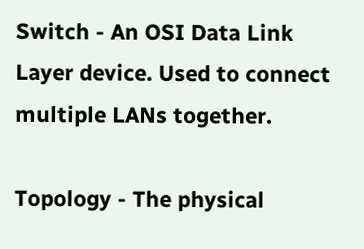Switch - An OSI Data Link Layer device. Used to connect multiple LANs together.

Topology - The physical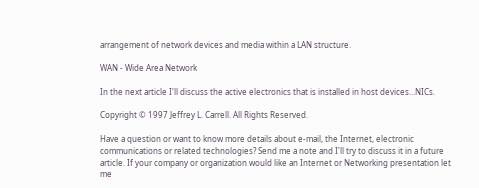arrangement of network devices and media within a LAN structure.

WAN - Wide Area Network

In the next article I'll discuss the active electronics that is installed in host devices…NICs.

Copyright © 1997 Jeffrey L. Carrell. All Rights Reserved.

Have a question or want to know more details about e-mail, the Internet, electronic communications or related technologies? Send me a note and I'll try to discuss it in a future article. If your company or organization would like an Internet or Networking presentation let me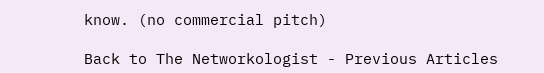know. (no commercial pitch)

Back to The Networkologist - Previous Articles